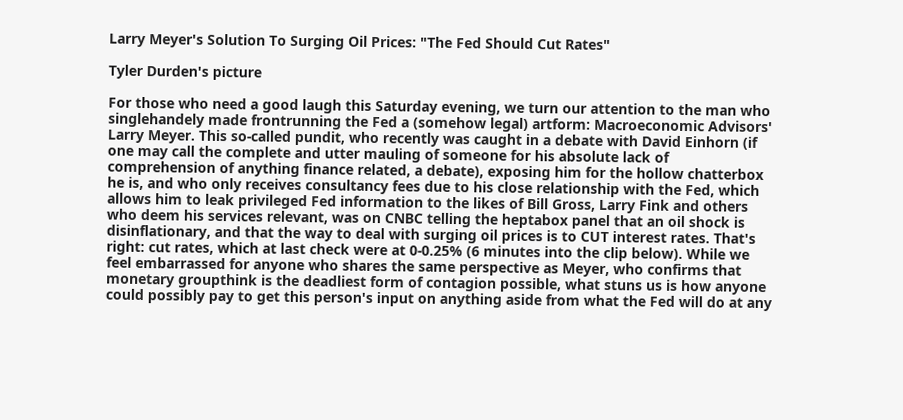Larry Meyer's Solution To Surging Oil Prices: "The Fed Should Cut Rates"

Tyler Durden's picture

For those who need a good laugh this Saturday evening, we turn our attention to the man who singlehandely made frontrunning the Fed a (somehow legal) artform: Macroeconomic Advisors' Larry Meyer. This so-called pundit, who recently was caught in a debate with David Einhorn (if one may call the complete and utter mauling of someone for his absolute lack of comprehension of anything finance related, a debate), exposing him for the hollow chatterbox he is, and who only receives consultancy fees due to his close relationship with the Fed, which allows him to leak privileged Fed information to the likes of Bill Gross, Larry Fink and others who deem his services relevant, was on CNBC telling the heptabox panel that an oil shock is disinflationary, and that the way to deal with surging oil prices is to CUT interest rates. That's right: cut rates, which at last check were at 0-0.25% (6 minutes into the clip below). While we feel embarrassed for anyone who shares the same perspective as Meyer, who confirms that monetary groupthink is the deadliest form of contagion possible, what stuns us is how anyone could possibly pay to get this person's input on anything aside from what the Fed will do at any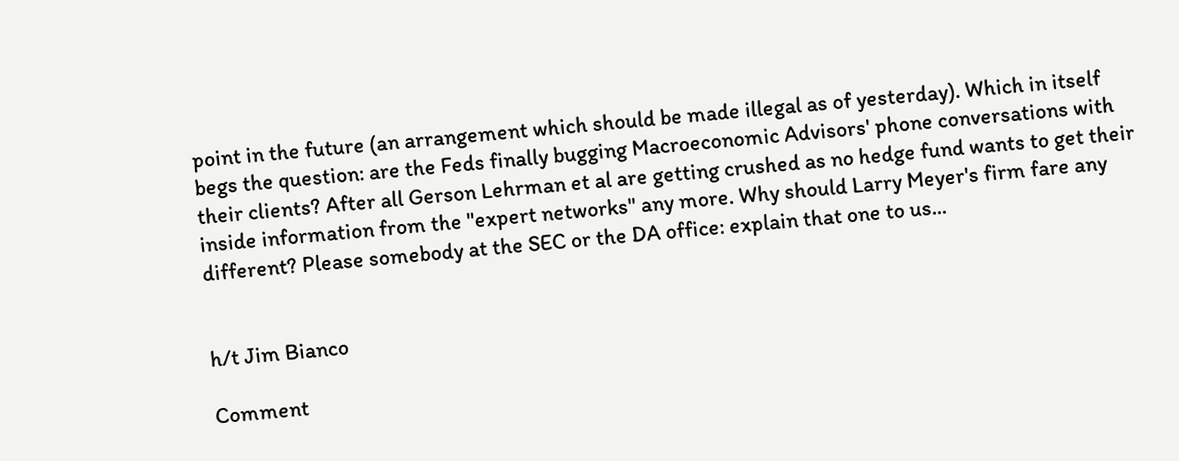point in the future (an arrangement which should be made illegal as of yesterday). Which in itself begs the question: are the Feds finally bugging Macroeconomic Advisors' phone conversations with their clients? After all Gerson Lehrman et al are getting crushed as no hedge fund wants to get their inside information from the "expert networks" any more. Why should Larry Meyer's firm fare any different? Please somebody at the SEC or the DA office: explain that one to us...


h/t Jim Bianco

Comment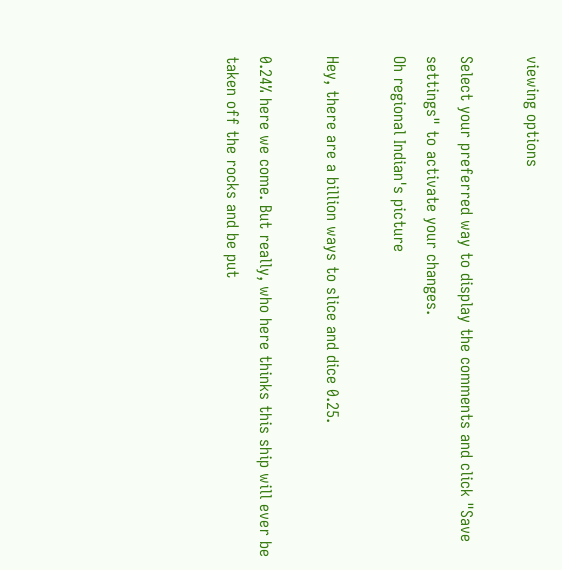viewing options

Select your preferred way to display the comments and click "Save settings" to activate your changes.
Oh regional Indian's picture

Hey, there are a billion ways to slice and dice 0.25.

0.24% here we come. But really, who here thinks this ship will ever be taken off the rocks and be put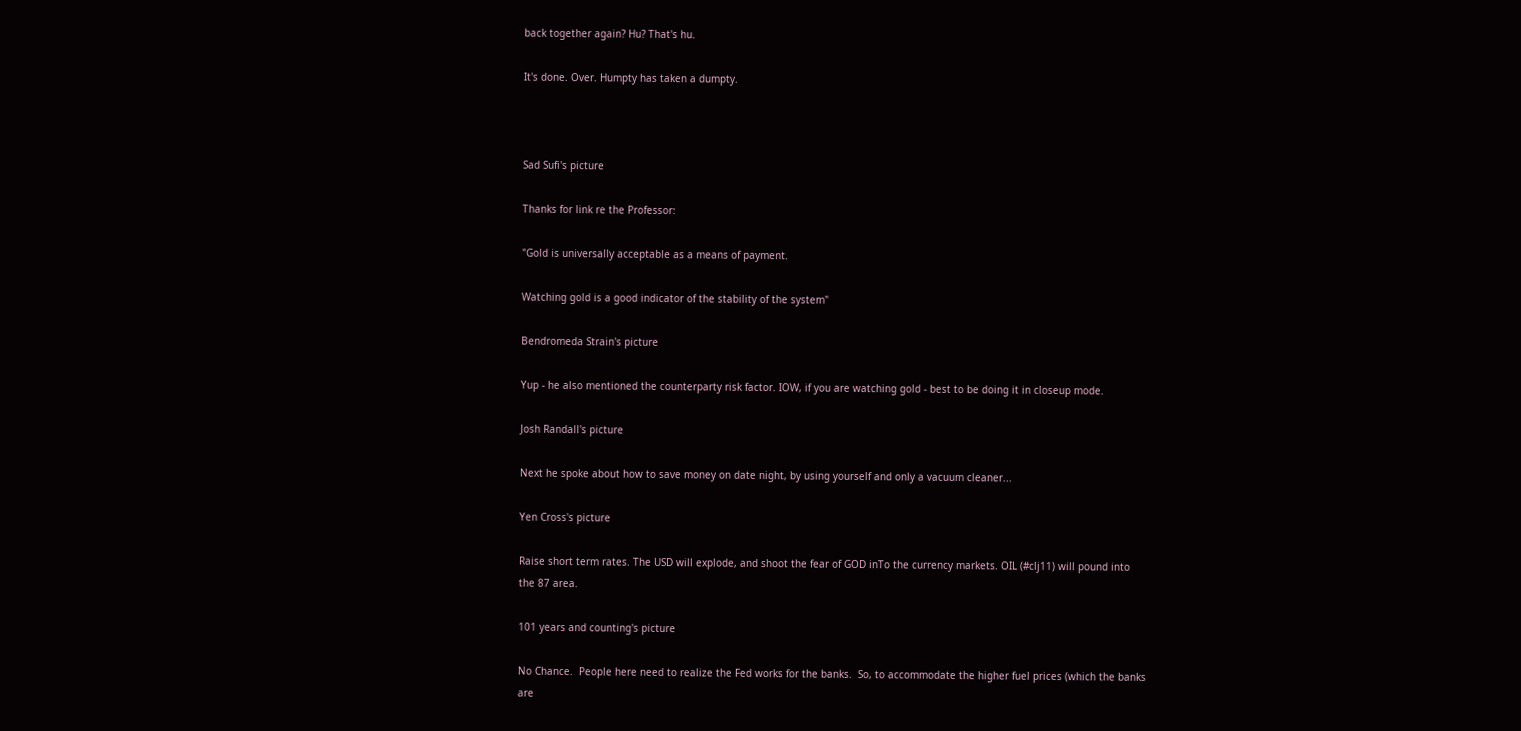back together again? Hu? That's hu.

It's done. Over. Humpty has taken a dumpty.



Sad Sufi's picture

Thanks for link re the Professor:

"Gold is universally acceptable as a means of payment.

Watching gold is a good indicator of the stability of the system"

Bendromeda Strain's picture

Yup - he also mentioned the counterparty risk factor. IOW, if you are watching gold - best to be doing it in closeup mode.

Josh Randall's picture

Next he spoke about how to save money on date night, by using yourself and only a vacuum cleaner...

Yen Cross's picture

Raise short term rates. The USD will explode, and shoot the fear of GOD inTo the currency markets. OIL (#clj11) will pound into the 87 area.

101 years and counting's picture

No Chance.  People here need to realize the Fed works for the banks.  So, to accommodate the higher fuel prices (which the banks are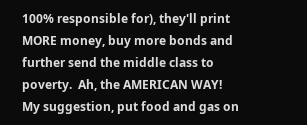100% responsible for), they'll print MORE money, buy more bonds and further send the middle class to poverty.  Ah, the AMERICAN WAY!  My suggestion, put food and gas on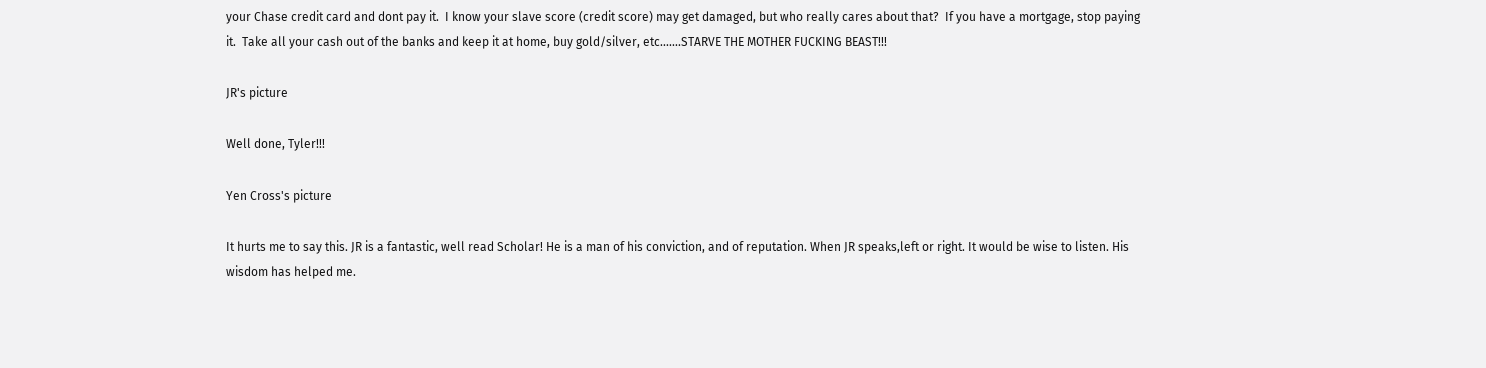your Chase credit card and dont pay it.  I know your slave score (credit score) may get damaged, but who really cares about that?  If you have a mortgage, stop paying it.  Take all your cash out of the banks and keep it at home, buy gold/silver, etc.......STARVE THE MOTHER FUCKING BEAST!!!

JR's picture

Well done, Tyler!!!

Yen Cross's picture

It hurts me to say this. JR is a fantastic, well read Scholar! He is a man of his conviction, and of reputation. When JR speaks,left or right. It would be wise to listen. His wisdom has helped me.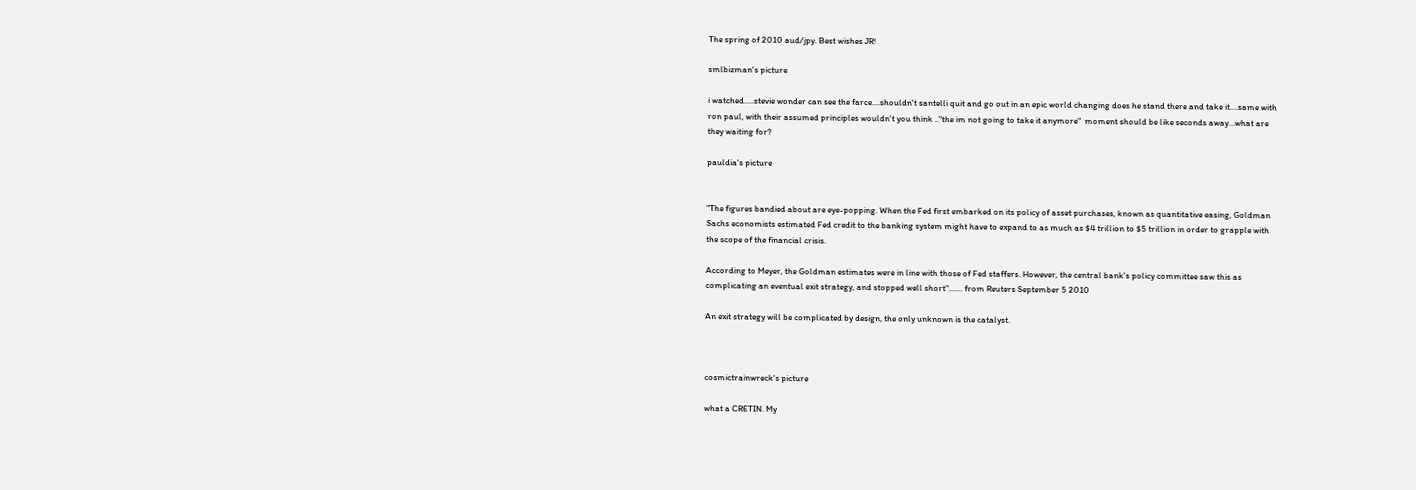The spring of 2010 aud/jpy. Best wishes JR!

smlbizman's picture

i watched.....stevie wonder can see the farce....shouldn't santelli quit and go out in an epic world changing does he stand there and take it....same with ron paul, with their assumed principles wouldn't you think .."the im not going to take it anymore"  moment should be like seconds away...what are they waiting for?

pauldia's picture


"The figures bandied about are eye-popping. When the Fed first embarked on its policy of asset purchases, known as quantitative easing, Goldman Sachs economists estimated Fed credit to the banking system might have to expand to as much as $4 trillion to $5 trillion in order to grapple with the scope of the financial crisis.

According to Meyer, the Goldman estimates were in line with those of Fed staffers. However, the central bank's policy committee saw this as complicating an eventual exit strategy, and stopped well short"....... from Reuters September 5 2010

An exit strategy will be complicated by design, the only unknown is the catalyst.



cosmictrainwreck's picture

what a CRETIN. My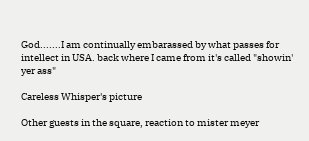God.......I am continually embarassed by what passes for intellect in USA. back where I came from it's called "showin' yer ass"

Careless Whisper's picture

Other guests in the square, reaction to mister meyer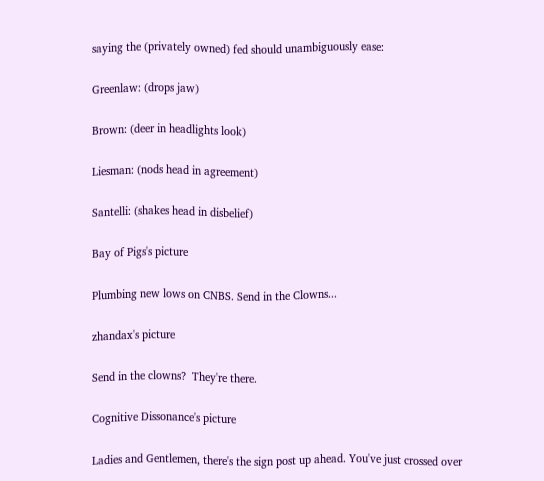saying the (privately owned) fed should unambiguously ease:

Greenlaw: (drops jaw)

Brown: (deer in headlights look)

Liesman: (nods head in agreement)

Santelli: (shakes head in disbelief)

Bay of Pigs's picture

Plumbing new lows on CNBS. Send in the Clowns...

zhandax's picture

Send in the clowns?  They're there.

Cognitive Dissonance's picture

Ladies and Gentlemen, there's the sign post up ahead. You've just crossed over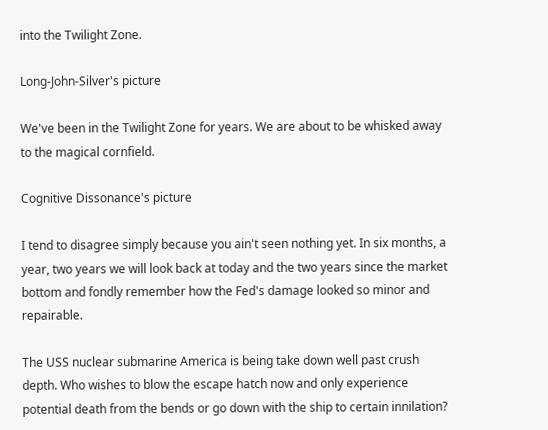into the Twilight Zone.

Long-John-Silver's picture

We've been in the Twilight Zone for years. We are about to be whisked away to the magical cornfield.

Cognitive Dissonance's picture

I tend to disagree simply because you ain't seen nothing yet. In six months, a year, two years we will look back at today and the two years since the market bottom and fondly remember how the Fed's damage looked so minor and repairable.

The USS nuclear submarine America is being take down well past crush depth. Who wishes to blow the escape hatch now and only experience potential death from the bends or go down with the ship to certain innilation?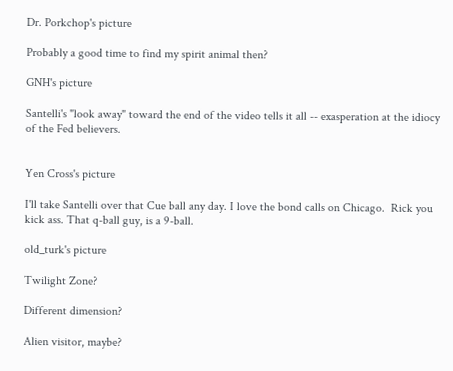Dr. Porkchop's picture

Probably a good time to find my spirit animal then?

GNH's picture

Santelli's "look away" toward the end of the video tells it all -- exasperation at the idiocy of the Fed believers.


Yen Cross's picture

I'll take Santelli over that Cue ball any day. I love the bond calls on Chicago.  Rick you kick ass. That q-ball guy, is a 9-ball.

old_turk's picture

Twilight Zone?

Different dimension?

Alien visitor, maybe?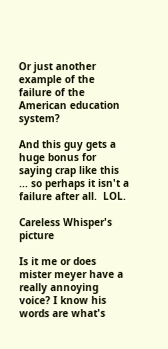Or just another example of the failure of the American education system?

And this guy gets a huge bonus for saying crap like this ... so perhaps it isn't a failure after all.  LOL.

Careless Whisper's picture

Is it me or does mister meyer have a really annoying voice? I know his words are what's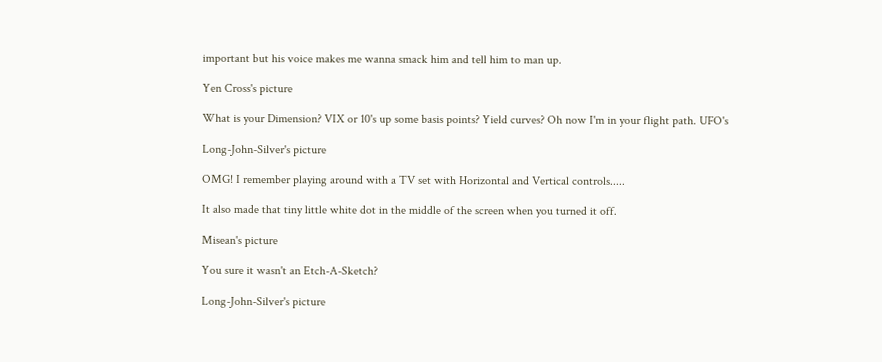important but his voice makes me wanna smack him and tell him to man up.

Yen Cross's picture

What is your Dimension? VIX or 10's up some basis points? Yield curves? Oh now I'm in your flight path. UFO's

Long-John-Silver's picture

OMG! I remember playing around with a TV set with Horizontal and Vertical controls.....

It also made that tiny little white dot in the middle of the screen when you turned it off.

Misean's picture

You sure it wasn't an Etch-A-Sketch?

Long-John-Silver's picture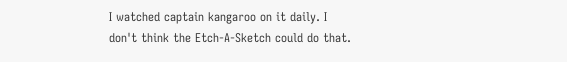I watched captain kangaroo on it daily. I don't think the Etch-A-Sketch could do that.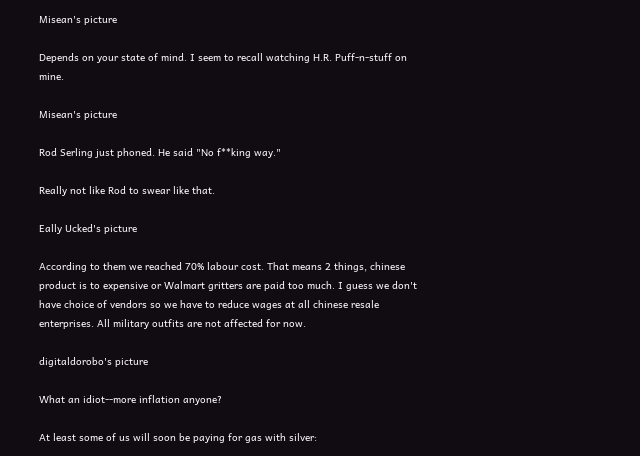Misean's picture

Depends on your state of mind. I seem to recall watching H.R. Puff-n-stuff on mine.

Misean's picture

Rod Serling just phoned. He said "No f**king way."

Really not like Rod to swear like that.

Eally Ucked's picture

According to them we reached 70% labour cost. That means 2 things, chinese product is to expensive or Walmart gritters are paid too much. I guess we don't have choice of vendors so we have to reduce wages at all chinese resale enterprises. All military outfits are not affected for now.

digitaldorobo's picture

What an idiot--more inflation anyone?

At least some of us will soon be paying for gas with silver: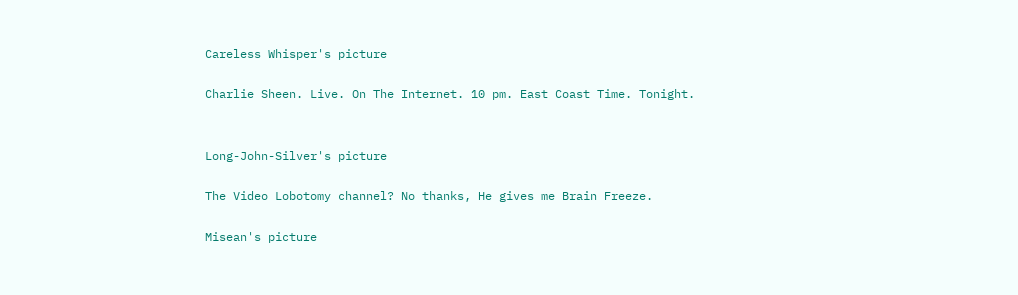Careless Whisper's picture

Charlie Sheen. Live. On The Internet. 10 pm. East Coast Time. Tonight.


Long-John-Silver's picture

The Video Lobotomy channel? No thanks, He gives me Brain Freeze.

Misean's picture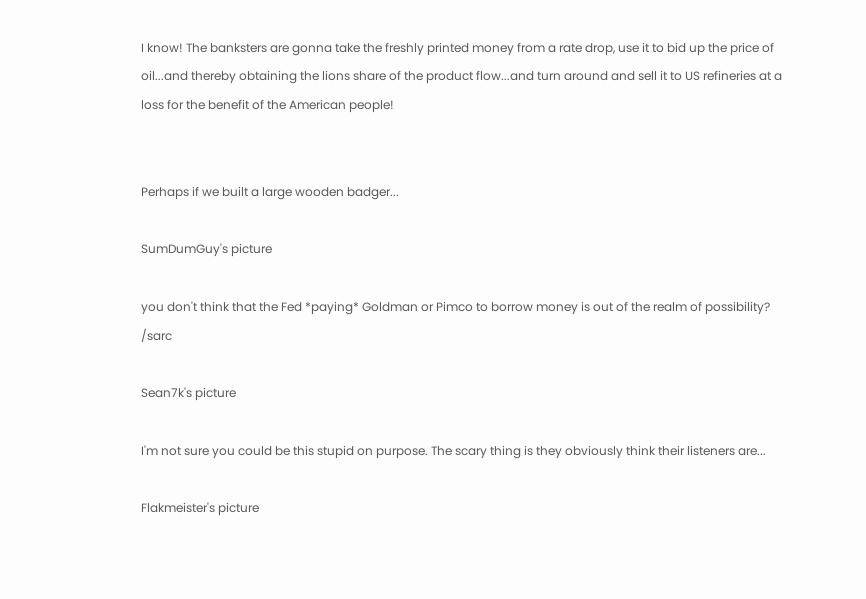I know! The banksters are gonna take the freshly printed money from a rate drop, use it to bid up the price of oil...and thereby obtaining the lions share of the product flow...and turn around and sell it to US refineries at a loss for the benefit of the American people!


Perhaps if we built a large wooden badger...

SumDumGuy's picture

you don't think that the Fed *paying* Goldman or Pimco to borrow money is out of the realm of possibility?  /sarc

Sean7k's picture

I'm not sure you could be this stupid on purpose. The scary thing is they obviously think their listeners are...

Flakmeister's picture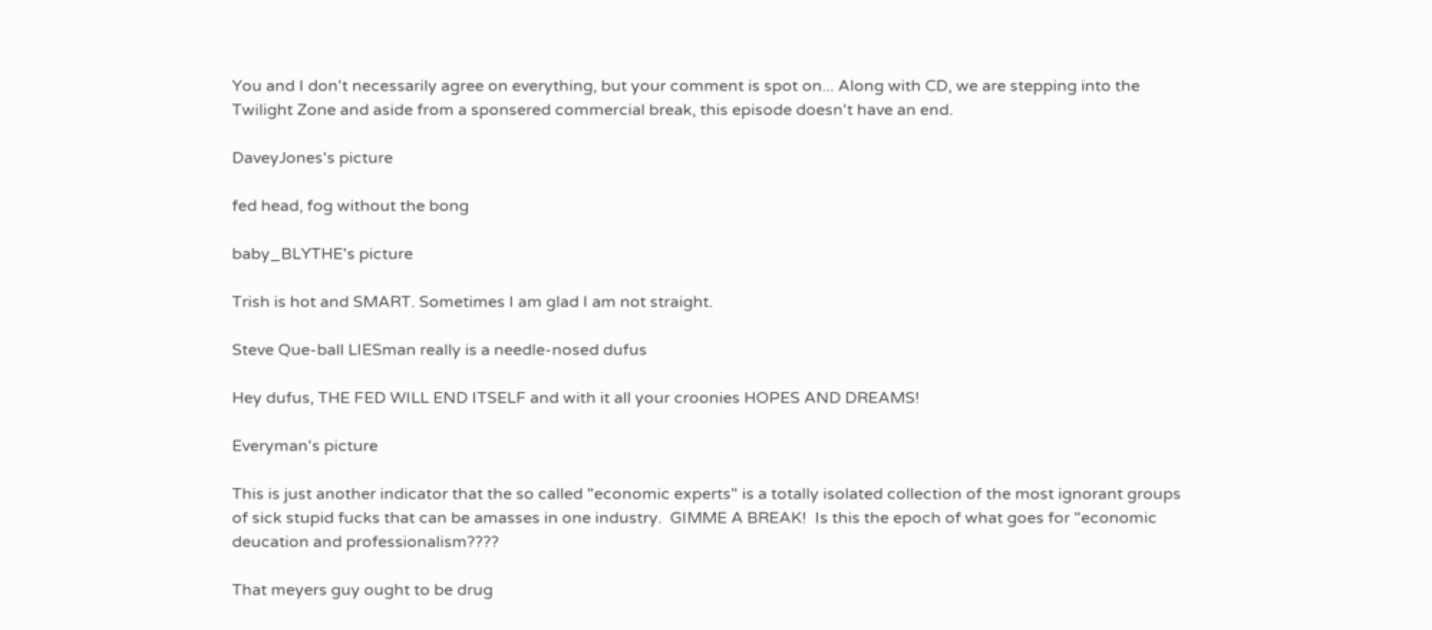You and I don't necessarily agree on everything, but your comment is spot on... Along with CD, we are stepping into the Twilight Zone and aside from a sponsered commercial break, this episode doesn't have an end.

DaveyJones's picture

fed head, fog without the bong

baby_BLYTHE's picture

Trish is hot and SMART. Sometimes I am glad I am not straight.

Steve Que-ball LIESman really is a needle-nosed dufus

Hey dufus, THE FED WILL END ITSELF and with it all your croonies HOPES AND DREAMS!

Everyman's picture

This is just another indicator that the so called "economic experts" is a totally isolated collection of the most ignorant groups of sick stupid fucks that can be amasses in one industry.  GIMME A BREAK!  Is this the epoch of what goes for "economic deucation and professionalism????

That meyers guy ought to be drug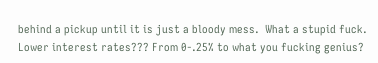behind a pickup until it is just a bloody mess.  What a stupid fuck.  Lower interest rates??? From 0-.25% to what you fucking genius?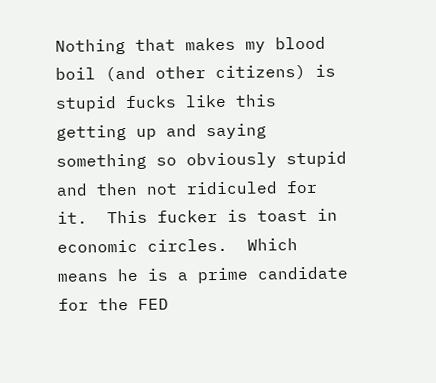Nothing that makes my blood boil (and other citizens) is stupid fucks like this getting up and saying something so obviously stupid and then not ridiculed for it.  This fucker is toast in economic circles.  Which means he is a prime candidate for the FED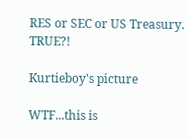RES or SEC or US Treasury.  TRUE?!

Kurtieboy's picture

WTF...this is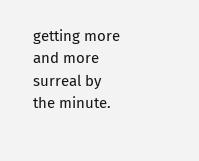getting more and more surreal by the minute.